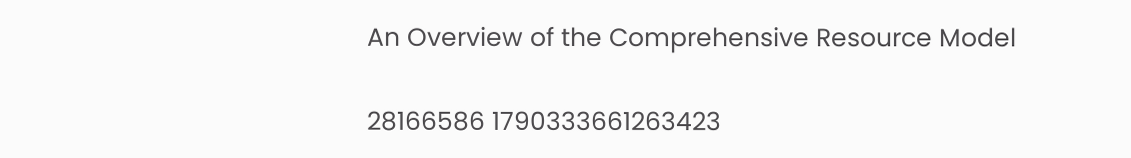An Overview of the Comprehensive Resource Model

28166586 1790333661263423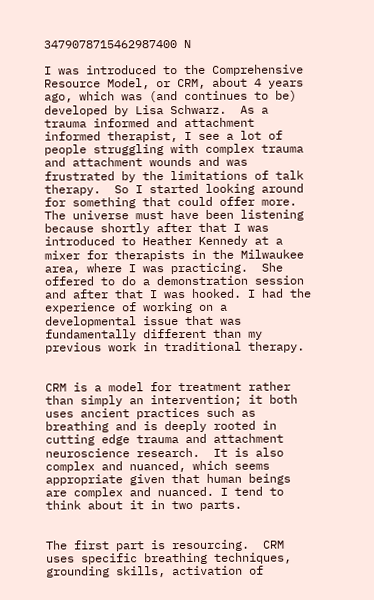3479078715462987400 N

I was introduced to the Comprehensive Resource Model, or CRM, about 4 years ago, which was (and continues to be) developed by Lisa Schwarz.  As a trauma informed and attachment informed therapist, I see a lot of people struggling with complex trauma and attachment wounds and was frustrated by the limitations of talk therapy.  So I started looking around for something that could offer more. The universe must have been listening because shortly after that I was introduced to Heather Kennedy at a mixer for therapists in the Milwaukee area, where I was practicing.  She offered to do a demonstration session and after that I was hooked. I had the experience of working on a developmental issue that was fundamentally different than my previous work in traditional therapy.


CRM is a model for treatment rather than simply an intervention; it both uses ancient practices such as breathing and is deeply rooted in cutting edge trauma and attachment neuroscience research.  It is also complex and nuanced, which seems appropriate given that human beings are complex and nuanced. I tend to think about it in two parts.


The first part is resourcing.  CRM uses specific breathing techniques, grounding skills, activation of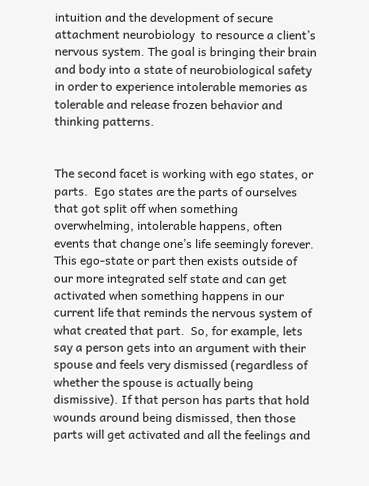intuition and the development of secure attachment neurobiology  to resource a client’s nervous system. The goal is bringing their brain and body into a state of neurobiological safety in order to experience intolerable memories as tolerable and release frozen behavior and thinking patterns.


The second facet is working with ego states, or parts.  Ego states are the parts of ourselves that got split off when something  overwhelming, intolerable happens, often events that change one’s life seemingly forever.  This ego-state or part then exists outside of our more integrated self state and can get activated when something happens in our current life that reminds the nervous system of what created that part.  So, for example, lets say a person gets into an argument with their spouse and feels very dismissed (regardless of whether the spouse is actually being dismissive). If that person has parts that hold wounds around being dismissed, then those parts will get activated and all the feelings and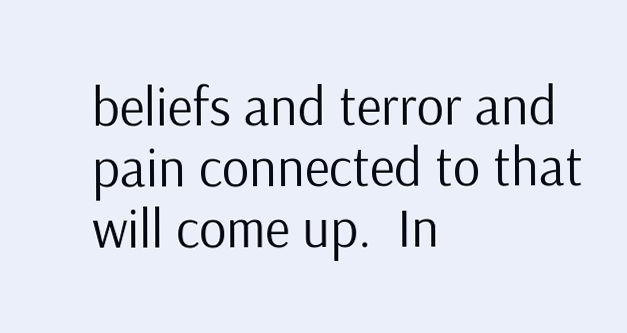beliefs and terror and pain connected to that will come up.  In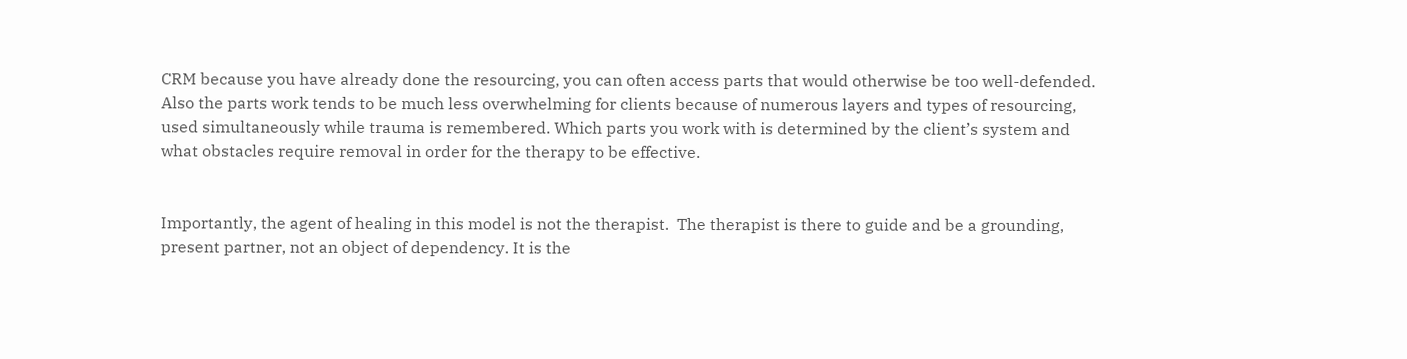CRM because you have already done the resourcing, you can often access parts that would otherwise be too well-defended. Also the parts work tends to be much less overwhelming for clients because of numerous layers and types of resourcing, used simultaneously while trauma is remembered. Which parts you work with is determined by the client’s system and what obstacles require removal in order for the therapy to be effective.


Importantly, the agent of healing in this model is not the therapist.  The therapist is there to guide and be a grounding, present partner, not an object of dependency. It is the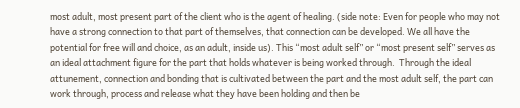most adult, most present part of the client who is the agent of healing. (side note: Even for people who may not have a strong connection to that part of themselves, that connection can be developed. We all have the potential for free will and choice, as an adult, inside us). This “most adult self” or “most present self” serves as an ideal attachment figure for the part that holds whatever is being worked through.  Through the ideal attunement, connection and bonding that is cultivated between the part and the most adult self, the part can work through, process and release what they have been holding and then be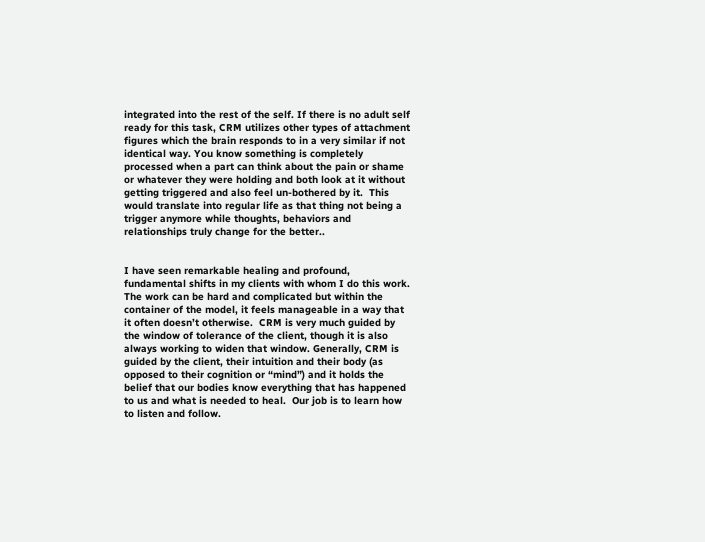integrated into the rest of the self. If there is no adult self ready for this task, CRM utilizes other types of attachment figures which the brain responds to in a very similar if not identical way. You know something is completely processed when a part can think about the pain or shame or whatever they were holding and both look at it without getting triggered and also feel un-bothered by it.  This would translate into regular life as that thing not being a trigger anymore while thoughts, behaviors and relationships truly change for the better..


I have seen remarkable healing and profound, fundamental shifts in my clients with whom I do this work.  The work can be hard and complicated but within the container of the model, it feels manageable in a way that it often doesn’t otherwise.  CRM is very much guided by the window of tolerance of the client, though it is also always working to widen that window. Generally, CRM is guided by the client, their intuition and their body (as opposed to their cognition or “mind”) and it holds the belief that our bodies know everything that has happened to us and what is needed to heal.  Our job is to learn how to listen and follow.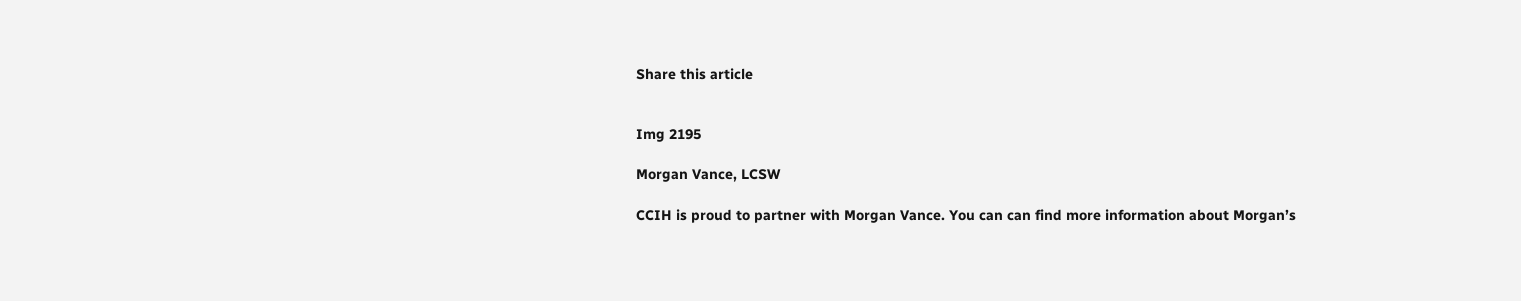Share this article


Img 2195

Morgan Vance, LCSW

CCIH is proud to partner with Morgan Vance. You can can find more information about Morgan’s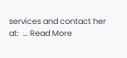services and contact her at:  … Read More